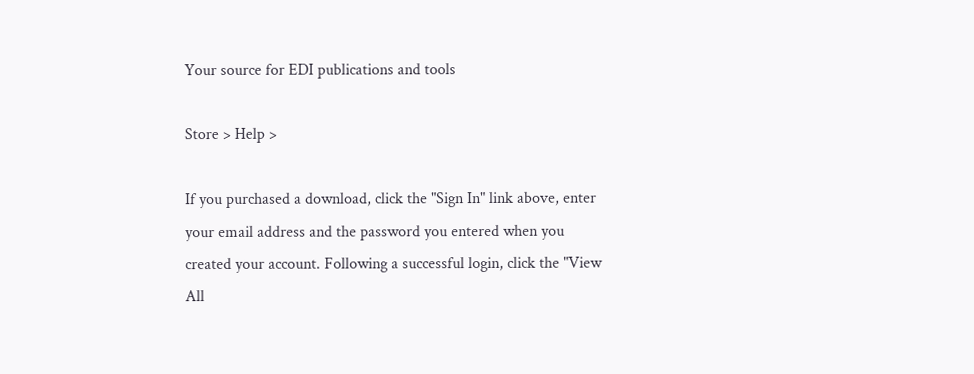Your source for EDI publications and tools

Store > Help >

If you purchased a download, click the "Sign In" link above, enter your email address and the password you entered when you created your account. Following a successful login, click the "View All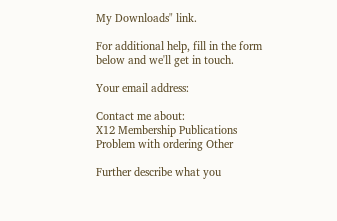My Downloads" link.

For additional help, fill in the form below and we'll get in touch.

Your email address:

Contact me about:
X12 Membership Publications Problem with ordering Other

Further describe what you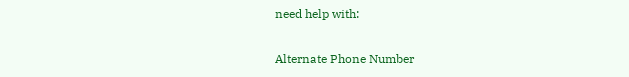need help with:

Alternate Phone Number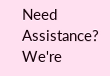Need Assistance? We're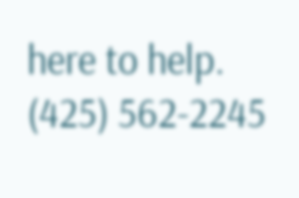here to help. (425) 562-2245